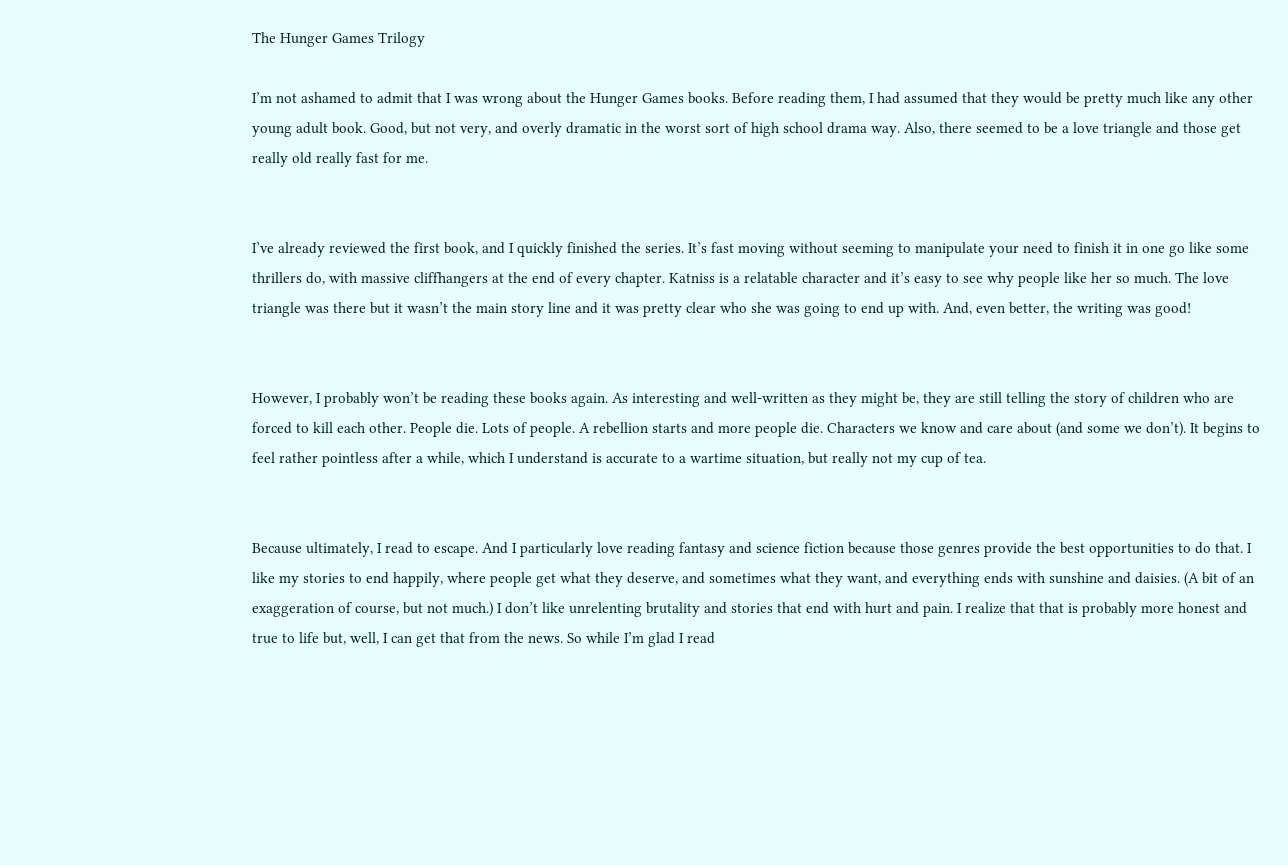The Hunger Games Trilogy

I’m not ashamed to admit that I was wrong about the Hunger Games books. Before reading them, I had assumed that they would be pretty much like any other young adult book. Good, but not very, and overly dramatic in the worst sort of high school drama way. Also, there seemed to be a love triangle and those get really old really fast for me.


I’ve already reviewed the first book, and I quickly finished the series. It’s fast moving without seeming to manipulate your need to finish it in one go like some thrillers do, with massive cliffhangers at the end of every chapter. Katniss is a relatable character and it’s easy to see why people like her so much. The love triangle was there but it wasn’t the main story line and it was pretty clear who she was going to end up with. And, even better, the writing was good!


However, I probably won’t be reading these books again. As interesting and well-written as they might be, they are still telling the story of children who are forced to kill each other. People die. Lots of people. A rebellion starts and more people die. Characters we know and care about (and some we don’t). It begins to feel rather pointless after a while, which I understand is accurate to a wartime situation, but really not my cup of tea.


Because ultimately, I read to escape. And I particularly love reading fantasy and science fiction because those genres provide the best opportunities to do that. I like my stories to end happily, where people get what they deserve, and sometimes what they want, and everything ends with sunshine and daisies. (A bit of an exaggeration of course, but not much.) I don’t like unrelenting brutality and stories that end with hurt and pain. I realize that that is probably more honest and true to life but, well, I can get that from the news. So while I’m glad I read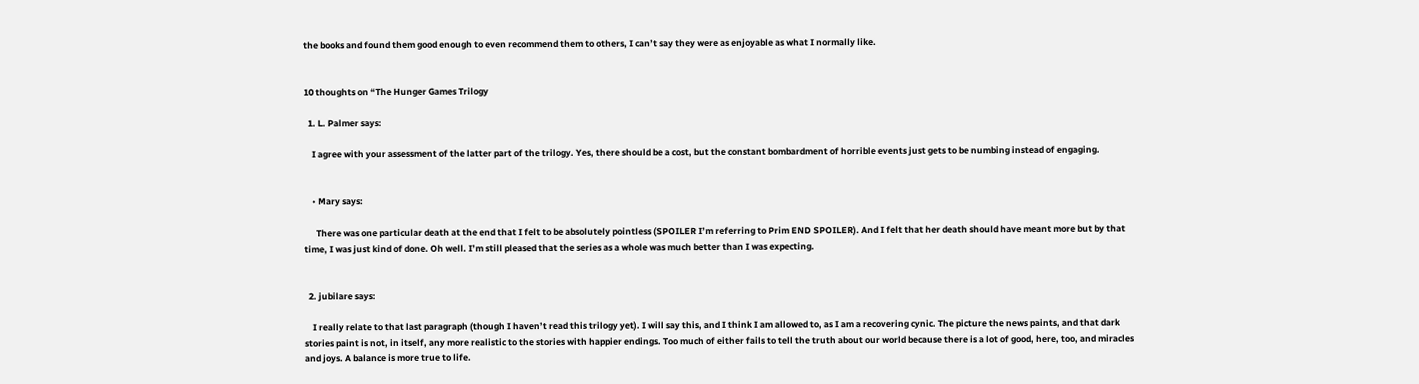the books and found them good enough to even recommend them to others, I can’t say they were as enjoyable as what I normally like.


10 thoughts on “The Hunger Games Trilogy

  1. L. Palmer says:

    I agree with your assessment of the latter part of the trilogy. Yes, there should be a cost, but the constant bombardment of horrible events just gets to be numbing instead of engaging.


    • Mary says:

      There was one particular death at the end that I felt to be absolutely pointless (SPOILER I’m referring to Prim END SPOILER). And I felt that her death should have meant more but by that time, I was just kind of done. Oh well. I’m still pleased that the series as a whole was much better than I was expecting.


  2. jubilare says:

    I really relate to that last paragraph (though I haven’t read this trilogy yet). I will say this, and I think I am allowed to, as I am a recovering cynic. The picture the news paints, and that dark stories paint is not, in itself, any more realistic to the stories with happier endings. Too much of either fails to tell the truth about our world because there is a lot of good, here, too, and miracles and joys. A balance is more true to life.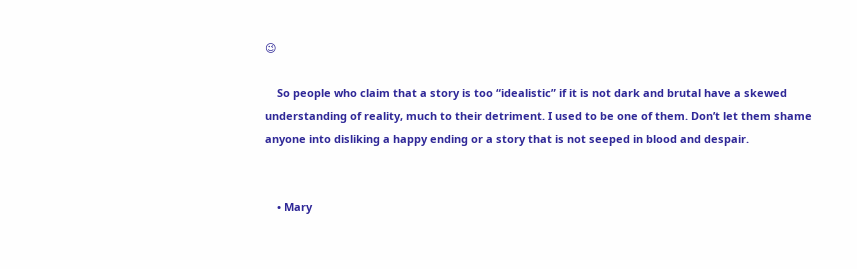😉

    So people who claim that a story is too “idealistic” if it is not dark and brutal have a skewed understanding of reality, much to their detriment. I used to be one of them. Don’t let them shame anyone into disliking a happy ending or a story that is not seeped in blood and despair.


    • Mary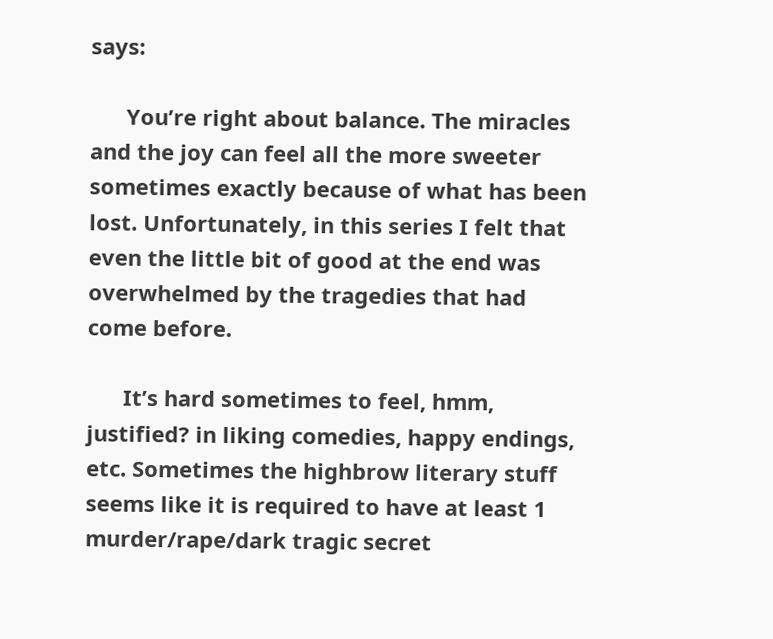says:

      You’re right about balance. The miracles and the joy can feel all the more sweeter sometimes exactly because of what has been lost. Unfortunately, in this series I felt that even the little bit of good at the end was overwhelmed by the tragedies that had come before.

      It’s hard sometimes to feel, hmm, justified? in liking comedies, happy endings, etc. Sometimes the highbrow literary stuff seems like it is required to have at least 1 murder/rape/dark tragic secret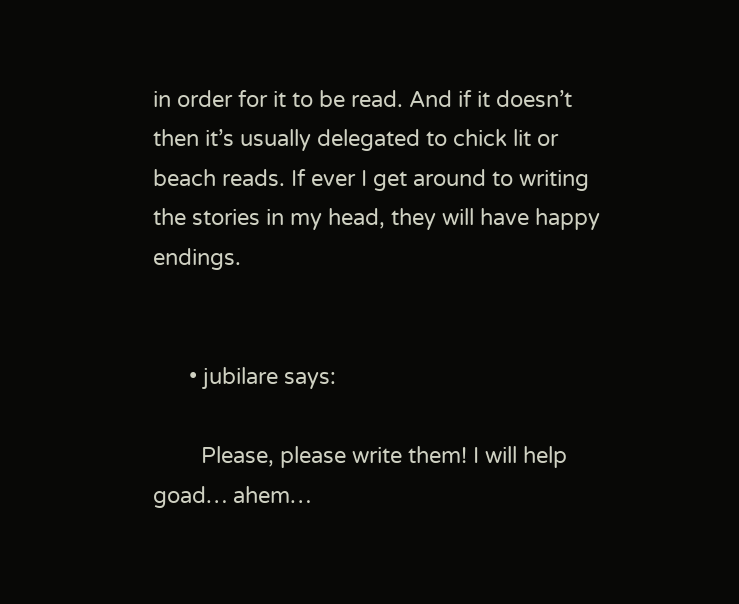in order for it to be read. And if it doesn’t then it’s usually delegated to chick lit or beach reads. If ever I get around to writing the stories in my head, they will have happy endings.


      • jubilare says:

        Please, please write them! I will help goad… ahem…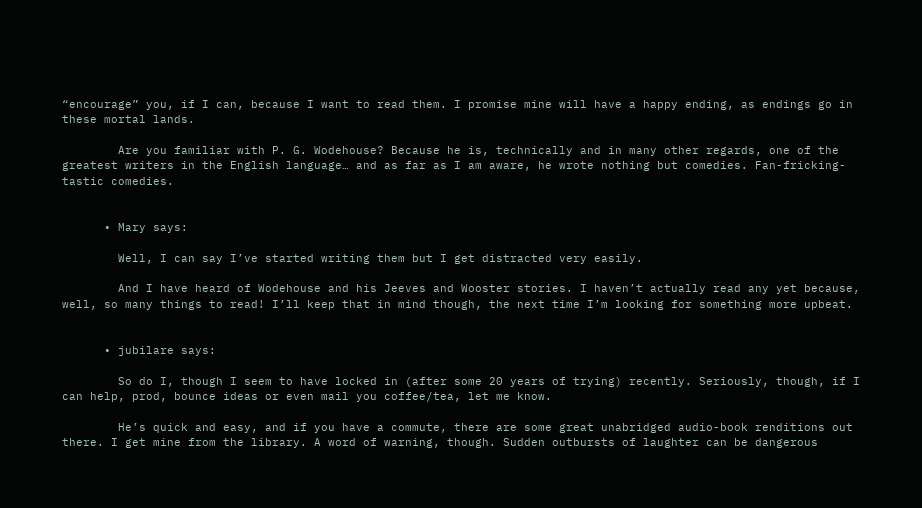“encourage” you, if I can, because I want to read them. I promise mine will have a happy ending, as endings go in these mortal lands.

        Are you familiar with P. G. Wodehouse? Because he is, technically and in many other regards, one of the greatest writers in the English language… and as far as I am aware, he wrote nothing but comedies. Fan-fricking-tastic comedies.


      • Mary says:

        Well, I can say I’ve started writing them but I get distracted very easily.

        And I have heard of Wodehouse and his Jeeves and Wooster stories. I haven’t actually read any yet because, well, so many things to read! I’ll keep that in mind though, the next time I’m looking for something more upbeat.


      • jubilare says:

        So do I, though I seem to have locked in (after some 20 years of trying) recently. Seriously, though, if I can help, prod, bounce ideas or even mail you coffee/tea, let me know.

        He’s quick and easy, and if you have a commute, there are some great unabridged audio-book renditions out there. I get mine from the library. A word of warning, though. Sudden outbursts of laughter can be dangerous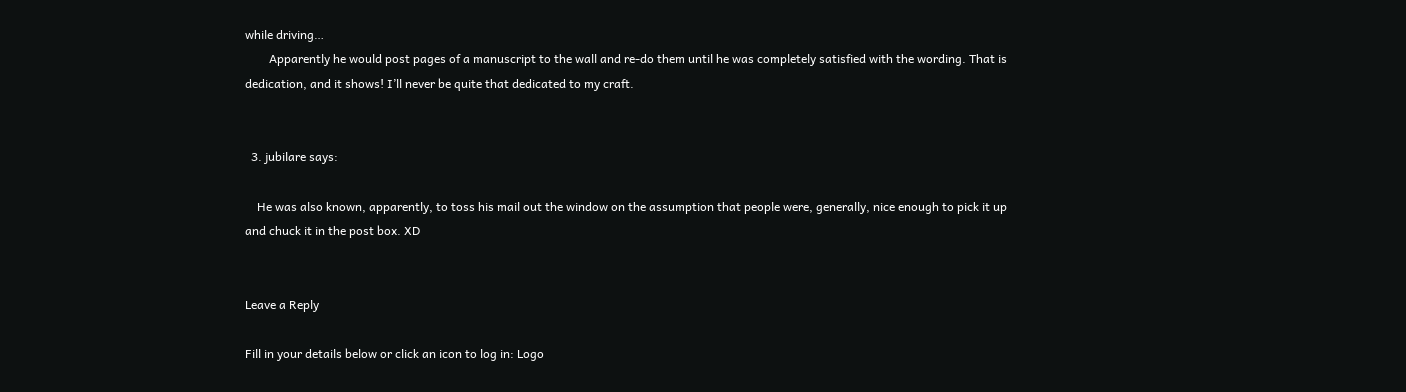while driving…
        Apparently he would post pages of a manuscript to the wall and re-do them until he was completely satisfied with the wording. That is dedication, and it shows! I’ll never be quite that dedicated to my craft.


  3. jubilare says:

    He was also known, apparently, to toss his mail out the window on the assumption that people were, generally, nice enough to pick it up and chuck it in the post box. XD


Leave a Reply

Fill in your details below or click an icon to log in: Logo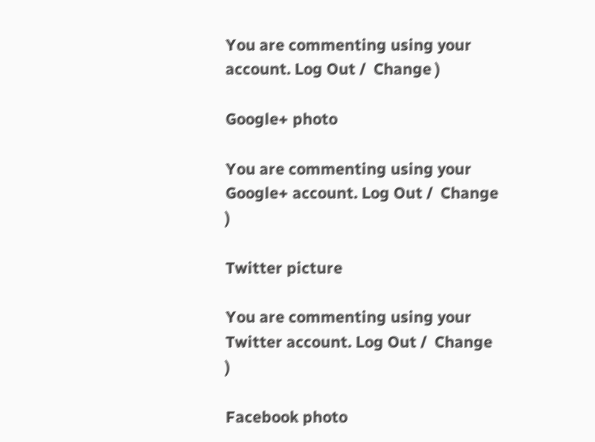You are commenting using your account. Log Out /  Change )

Google+ photo

You are commenting using your Google+ account. Log Out /  Change )

Twitter picture

You are commenting using your Twitter account. Log Out /  Change )

Facebook photo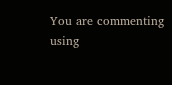You are commenting using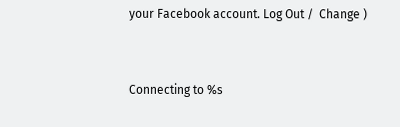your Facebook account. Log Out /  Change )


Connecting to %s